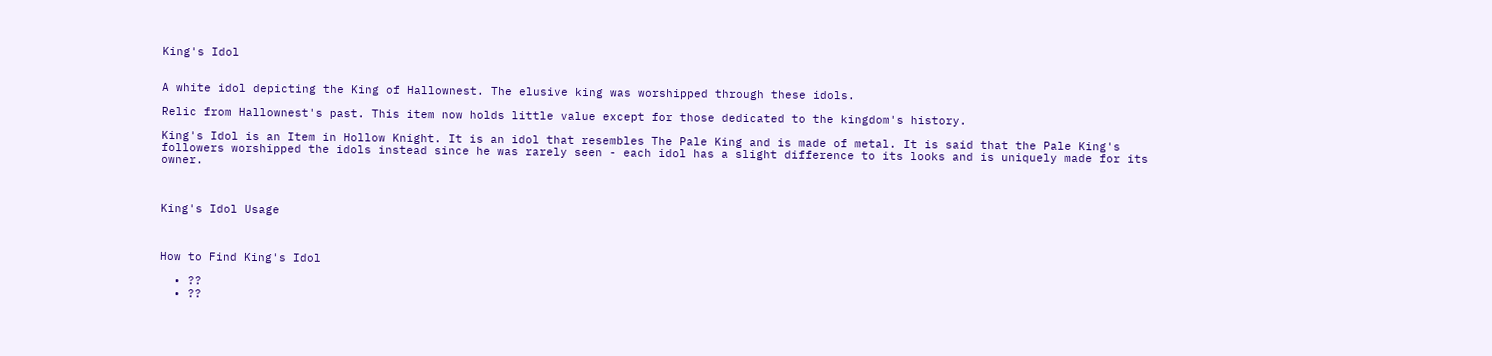King's Idol


A white idol depicting the King of Hallownest. The elusive king was worshipped through these idols.

Relic from Hallownest's past. This item now holds little value except for those dedicated to the kingdom's history.

King's Idol is an Item in Hollow Knight. It is an idol that resembles The Pale King and is made of metal. It is said that the Pale King's followers worshipped the idols instead since he was rarely seen - each idol has a slight difference to its looks and is uniquely made for its owner.



King's Idol Usage



How to Find King's Idol

  • ??
  • ??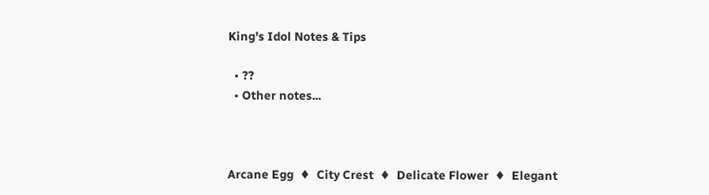King's Idol Notes & Tips

  • ??
  • Other notes...



Arcane Egg  ♦  City Crest  ♦  Delicate Flower  ♦  Elegant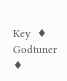Key  ♦  Godtuner  ♦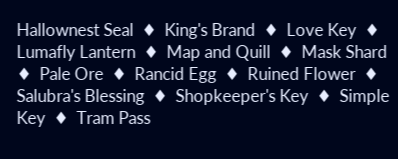Hallownest Seal  ♦  King's Brand  ♦  Love Key  ♦  Lumafly Lantern  ♦  Map and Quill  ♦  Mask Shard  ♦  Pale Ore  ♦  Rancid Egg  ♦  Ruined Flower  ♦  Salubra's Blessing  ♦  Shopkeeper's Key  ♦  Simple Key  ♦  Tram Pass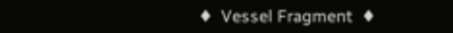♦  Vessel Fragment  ♦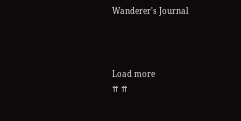Wanderer's Journal



Load more
⇈ ⇈